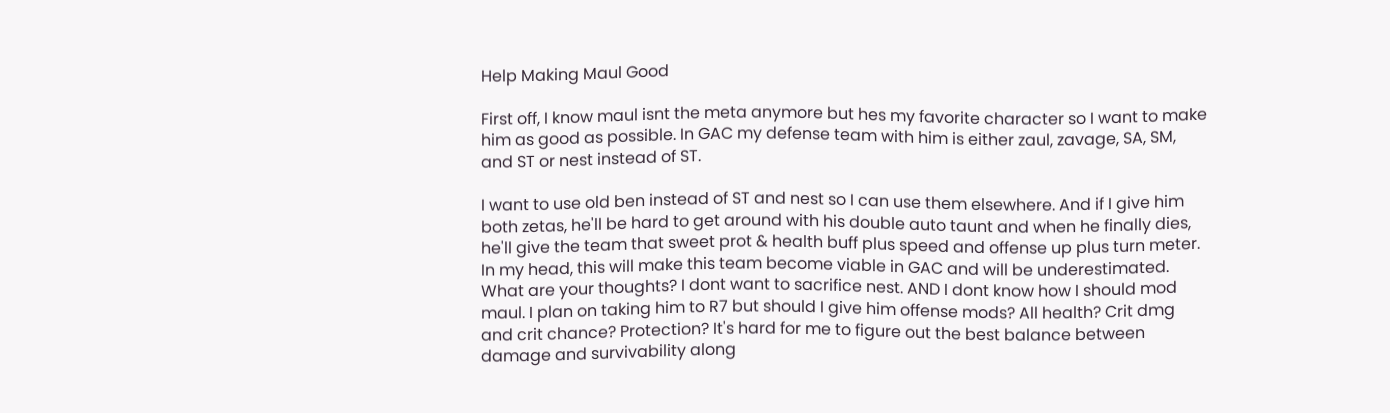Help Making Maul Good

First off, I know maul isnt the meta anymore but hes my favorite character so I want to make him as good as possible. In GAC my defense team with him is either zaul, zavage, SA, SM, and ST or nest instead of ST.

I want to use old ben instead of ST and nest so I can use them elsewhere. And if I give him both zetas, he'll be hard to get around with his double auto taunt and when he finally dies, he'll give the team that sweet prot & health buff plus speed and offense up plus turn meter. In my head, this will make this team become viable in GAC and will be underestimated. What are your thoughts? I dont want to sacrifice nest. AND I dont know how I should mod maul. I plan on taking him to R7 but should I give him offense mods? All health? Crit dmg and crit chance? Protection? It's hard for me to figure out the best balance between damage and survivability along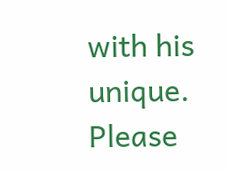with his unique. Please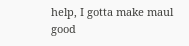help, I gotta make maul good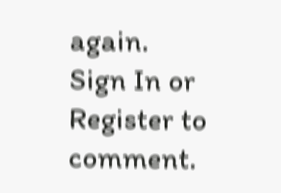again.
Sign In or Register to comment.